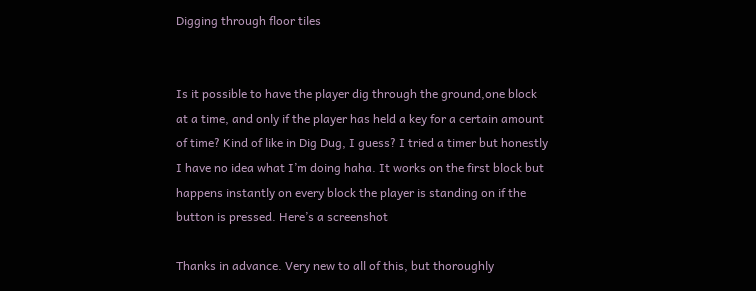Digging through floor tiles


Is it possible to have the player dig through the ground,one block at a time, and only if the player has held a key for a certain amount of time? Kind of like in Dig Dug, I guess? I tried a timer but honestly I have no idea what I’m doing haha. It works on the first block but happens instantly on every block the player is standing on if the button is pressed. Here’s a screenshot

Thanks in advance. Very new to all of this, but thoroughly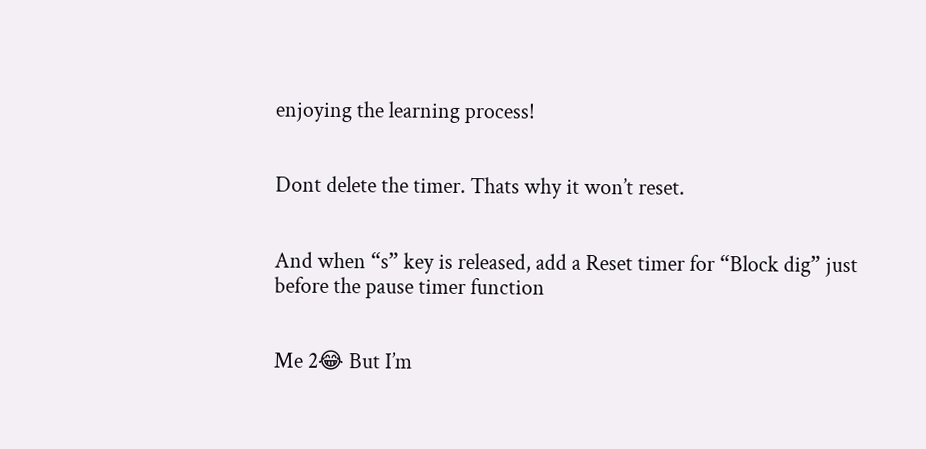enjoying the learning process!


Dont delete the timer. Thats why it won’t reset.


And when “s” key is released, add a Reset timer for “Block dig” just before the pause timer function


Me 2😂 But I’m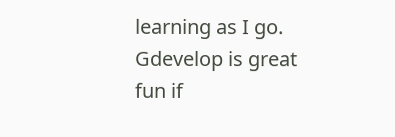learning as I go. Gdevelop is great fun if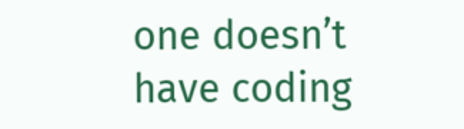one doesn’t have coding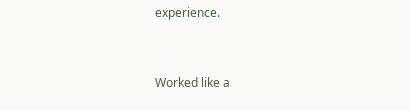experience.


Worked like a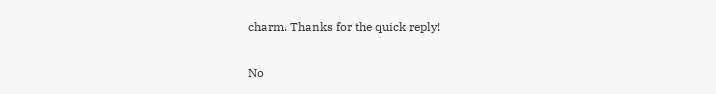charm. Thanks for the quick reply!


No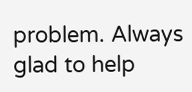problem. Always glad to help